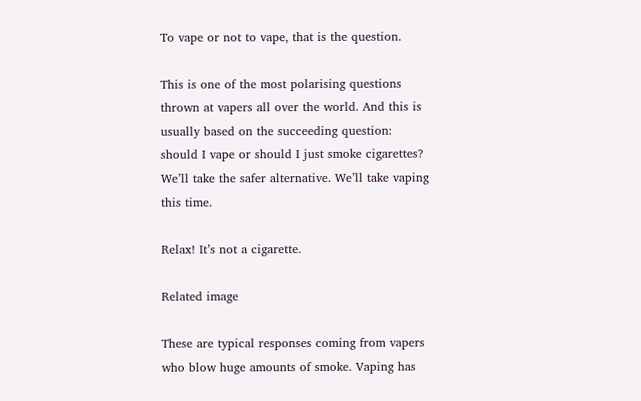To vape or not to vape, that is the question.

This is one of the most polarising questions thrown at vapers all over the world. And this is usually based on the succeeding question: should I vape or should I just smoke cigarettes? We’ll take the safer alternative. We’ll take vaping this time.

Relax! It’s not a cigarette.

Related image

These are typical responses coming from vapers who blow huge amounts of smoke. Vaping has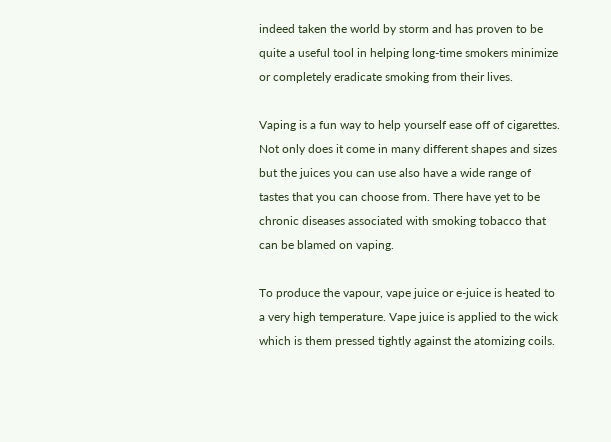indeed taken the world by storm and has proven to be quite a useful tool in helping long-time smokers minimize or completely eradicate smoking from their lives.

Vaping is a fun way to help yourself ease off of cigarettes. Not only does it come in many different shapes and sizes but the juices you can use also have a wide range of tastes that you can choose from. There have yet to be chronic diseases associated with smoking tobacco that can be blamed on vaping.

To produce the vapour, vape juice or e-juice is heated to a very high temperature. Vape juice is applied to the wick which is them pressed tightly against the atomizing coils.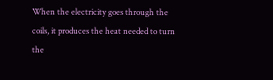When the electricity goes through the coils, it produces the heat needed to turn the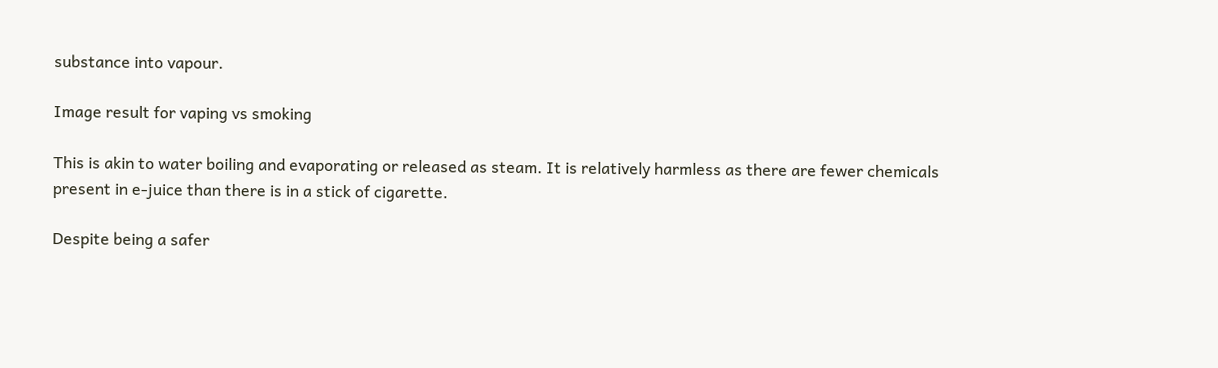substance into vapour.

Image result for vaping vs smoking

This is akin to water boiling and evaporating or released as steam. It is relatively harmless as there are fewer chemicals present in e-juice than there is in a stick of cigarette.

Despite being a safer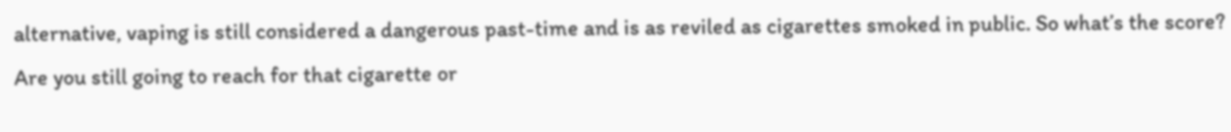alternative, vaping is still considered a dangerous past-time and is as reviled as cigarettes smoked in public. So what’s the score? Are you still going to reach for that cigarette or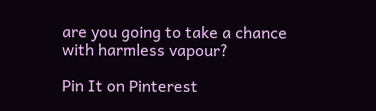are you going to take a chance with harmless vapour?

Pin It on Pinterest